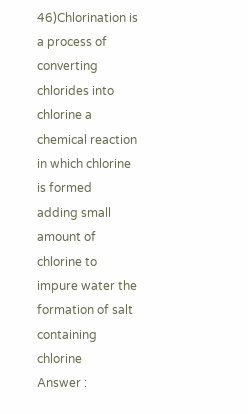46)Chlorination is
a process of converting chlorides into chlorine a chemical reaction in which chlorine is formed
adding small amount of chlorine to impure water the formation of salt containing chlorine
Answer :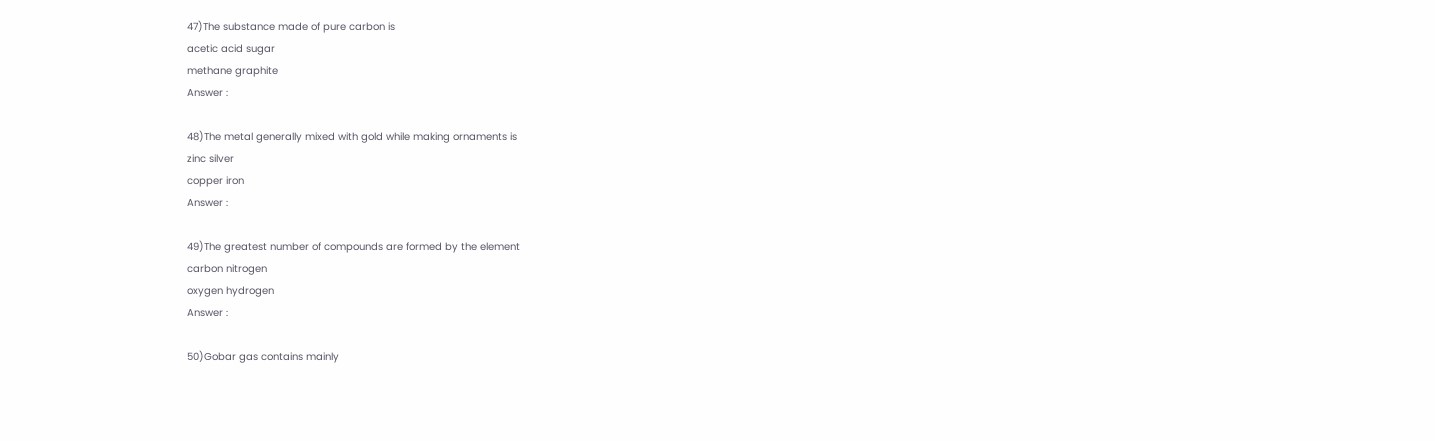47)The substance made of pure carbon is
acetic acid sugar
methane graphite
Answer :

48)The metal generally mixed with gold while making ornaments is
zinc silver
copper iron
Answer :

49)The greatest number of compounds are formed by the element
carbon nitrogen
oxygen hydrogen
Answer :

50)Gobar gas contains mainly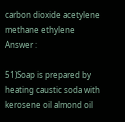carbon dioxide acetylene
methane ethylene
Answer :

51)Soap is prepared by heating caustic soda with
kerosene oil almond oil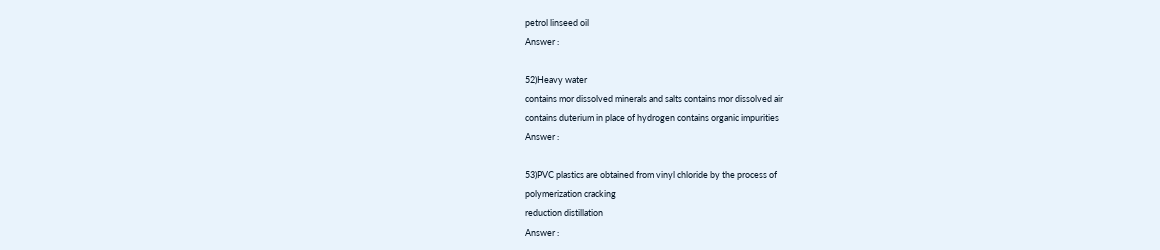petrol linseed oil
Answer :

52)Heavy water
contains mor dissolved minerals and salts contains mor dissolved air
contains duterium in place of hydrogen contains organic impurities
Answer :

53)PVC plastics are obtained from vinyl chloride by the process of
polymerization cracking
reduction distillation
Answer :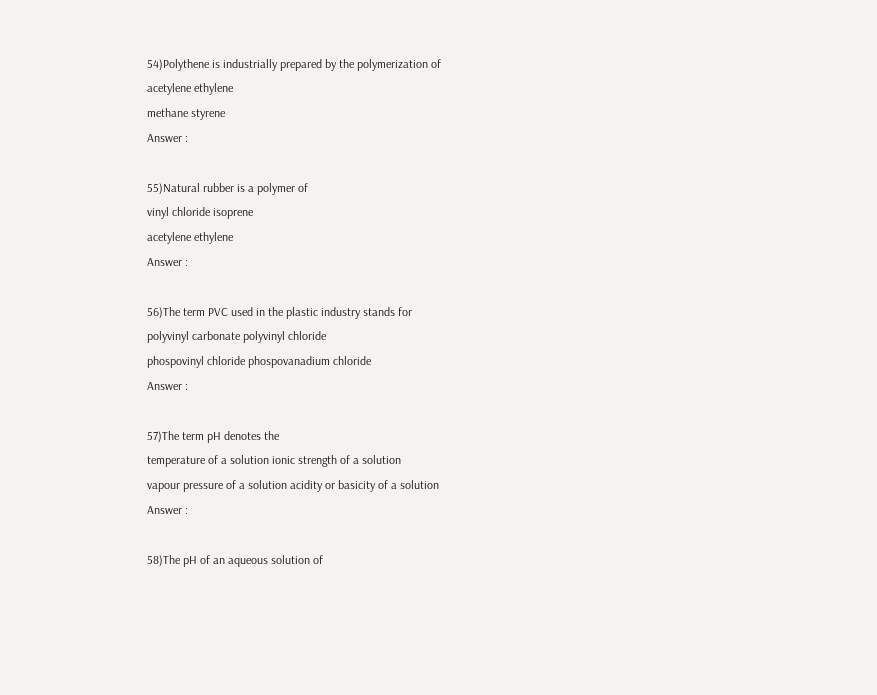54)Polythene is industrially prepared by the polymerization of
acetylene ethylene
methane styrene
Answer :

55)Natural rubber is a polymer of
vinyl chloride isoprene
acetylene ethylene
Answer :

56)The term PVC used in the plastic industry stands for
polyvinyl carbonate polyvinyl chloride
phospovinyl chloride phospovanadium chloride
Answer :

57)The term pH denotes the
temperature of a solution ionic strength of a solution
vapour pressure of a solution acidity or basicity of a solution
Answer :

58)The pH of an aqueous solution of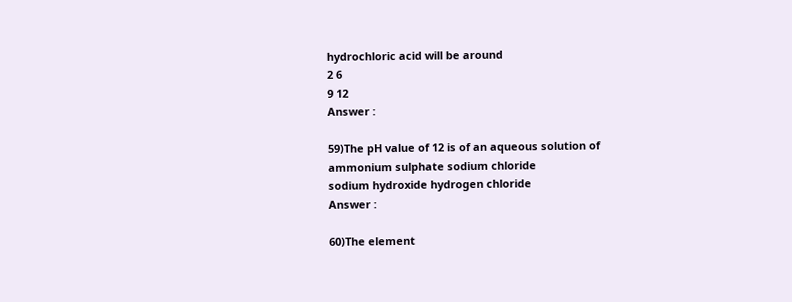hydrochloric acid will be around
2 6
9 12
Answer :

59)The pH value of 12 is of an aqueous solution of
ammonium sulphate sodium chloride
sodium hydroxide hydrogen chloride
Answer :

60)The element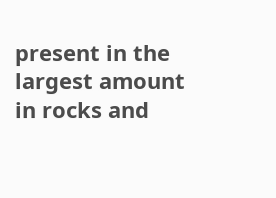present in the largest amount in rocks and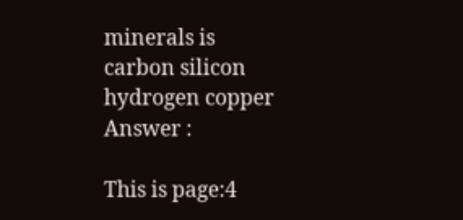minerals is
carbon silicon
hydrogen copper
Answer :

This is page:4